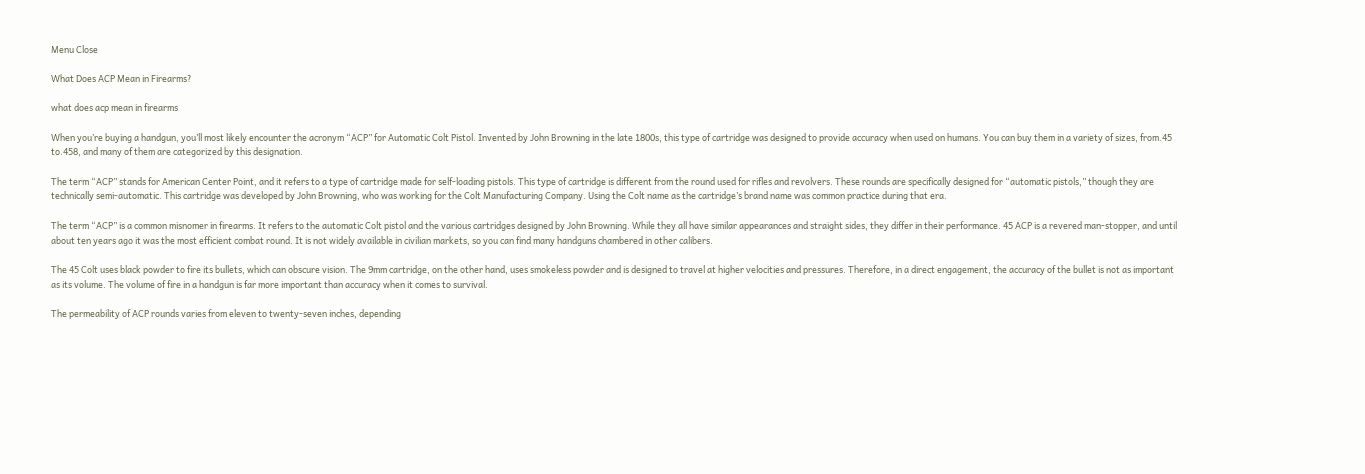Menu Close

What Does ACP Mean in Firearms?

what does acp mean in firearms

When you’re buying a handgun, you’ll most likely encounter the acronym “ACP” for Automatic Colt Pistol. Invented by John Browning in the late 1800s, this type of cartridge was designed to provide accuracy when used on humans. You can buy them in a variety of sizes, from.45 to.458, and many of them are categorized by this designation.

The term “ACP” stands for American Center Point, and it refers to a type of cartridge made for self-loading pistols. This type of cartridge is different from the round used for rifles and revolvers. These rounds are specifically designed for “automatic pistols,” though they are technically semi-automatic. This cartridge was developed by John Browning, who was working for the Colt Manufacturing Company. Using the Colt name as the cartridge’s brand name was common practice during that era.

The term “ACP” is a common misnomer in firearms. It refers to the automatic Colt pistol and the various cartridges designed by John Browning. While they all have similar appearances and straight sides, they differ in their performance. 45 ACP is a revered man-stopper, and until about ten years ago it was the most efficient combat round. It is not widely available in civilian markets, so you can find many handguns chambered in other calibers.

The 45 Colt uses black powder to fire its bullets, which can obscure vision. The 9mm cartridge, on the other hand, uses smokeless powder and is designed to travel at higher velocities and pressures. Therefore, in a direct engagement, the accuracy of the bullet is not as important as its volume. The volume of fire in a handgun is far more important than accuracy when it comes to survival.

The permeability of ACP rounds varies from eleven to twenty-seven inches, depending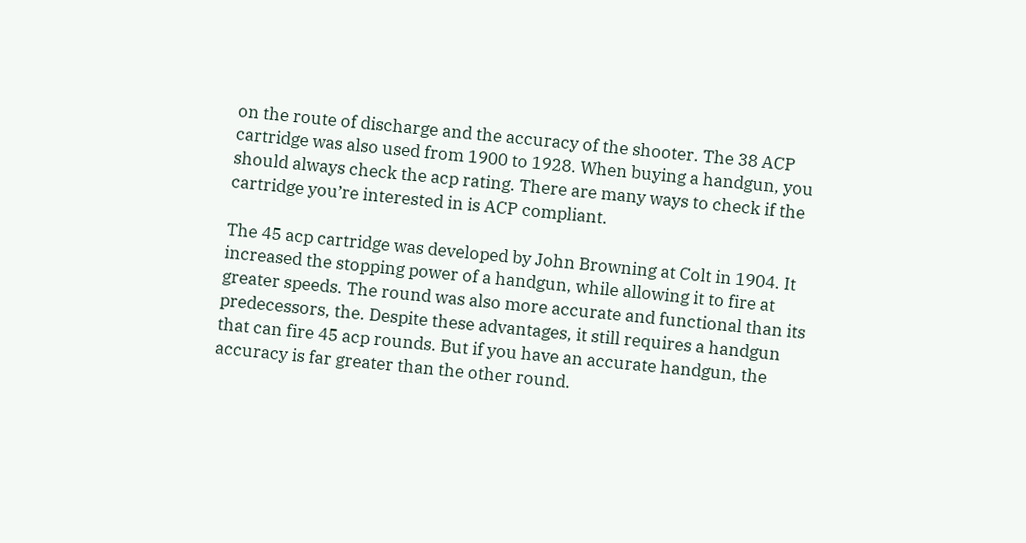on the route of discharge and the accuracy of the shooter. The 38 ACP cartridge was also used from 1900 to 1928. When buying a handgun, you should always check the acp rating. There are many ways to check if the cartridge you’re interested in is ACP compliant.

The 45 acp cartridge was developed by John Browning at Colt in 1904. It increased the stopping power of a handgun, while allowing it to fire at greater speeds. The round was also more accurate and functional than its predecessors, the. Despite these advantages, it still requires a handgun that can fire 45 acp rounds. But if you have an accurate handgun, the accuracy is far greater than the other round.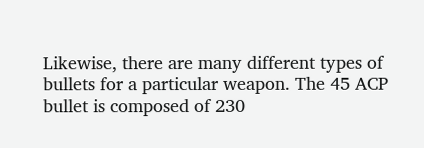Likewise, there are many different types of bullets for a particular weapon. The 45 ACP bullet is composed of 230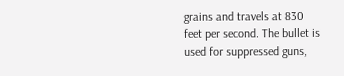grains and travels at 830 feet per second. The bullet is used for suppressed guns,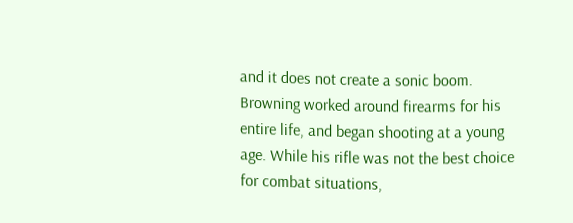and it does not create a sonic boom. Browning worked around firearms for his entire life, and began shooting at a young age. While his rifle was not the best choice for combat situations,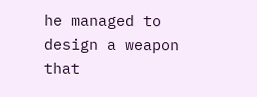he managed to design a weapon that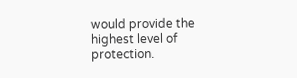would provide the highest level of protection.